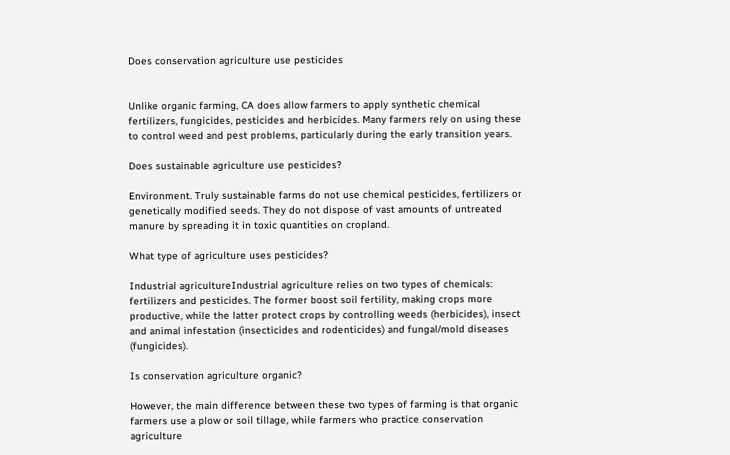Does conservation agriculture use pesticides


Unlike organic farming, CA does allow farmers to apply synthetic chemical fertilizers, fungicides, pesticides and herbicides. Many farmers rely on using these to control weed and pest problems, particularly during the early transition years.

Does sustainable agriculture use pesticides?

Environment. Truly sustainable farms do not use chemical pesticides, fertilizers or genetically modified seeds. They do not dispose of vast amounts of untreated manure by spreading it in toxic quantities on cropland.

What type of agriculture uses pesticides?

Industrial agricultureIndustrial agriculture relies on two types of chemicals: fertilizers and pesticides. The former boost soil fertility, making crops more productive, while the latter protect crops by controlling weeds (herbicides), insect and animal infestation (insecticides and rodenticides) and fungal/mold diseases (fungicides).

Is conservation agriculture organic?

However, the main difference between these two types of farming is that organic farmers use a plow or soil tillage, while farmers who practice conservation agriculture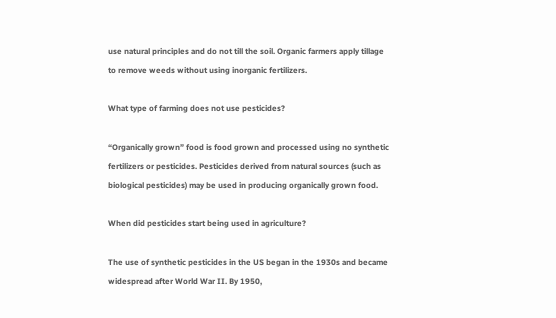use natural principles and do not till the soil. Organic farmers apply tillage to remove weeds without using inorganic fertilizers.

What type of farming does not use pesticides?

“Organically grown” food is food grown and processed using no synthetic fertilizers or pesticides. Pesticides derived from natural sources (such as biological pesticides) may be used in producing organically grown food.

When did pesticides start being used in agriculture?

The use of synthetic pesticides in the US began in the 1930s and became widespread after World War II. By 1950,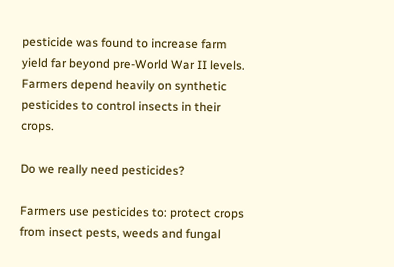pesticide was found to increase farm yield far beyond pre-World War II levels. Farmers depend heavily on synthetic pesticides to control insects in their crops.

Do we really need pesticides?

Farmers use pesticides to: protect crops from insect pests, weeds and fungal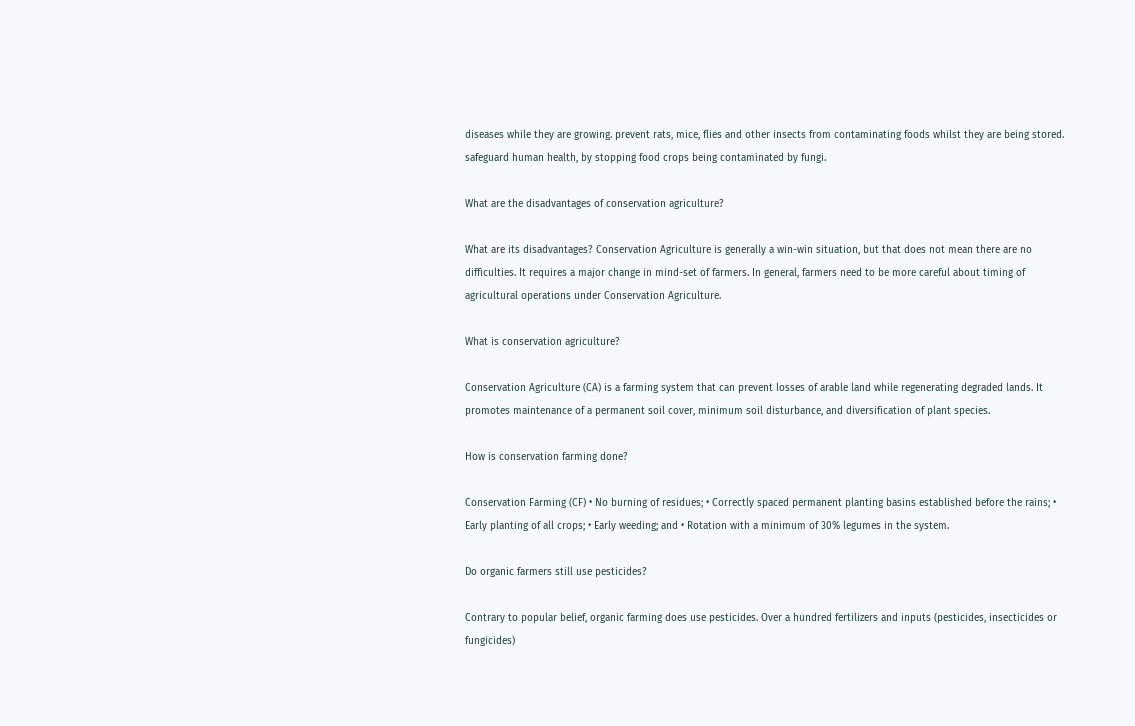diseases while they are growing. prevent rats, mice, flies and other insects from contaminating foods whilst they are being stored. safeguard human health, by stopping food crops being contaminated by fungi.

What are the disadvantages of conservation agriculture?

What are its disadvantages? Conservation Agriculture is generally a win-win situation, but that does not mean there are no difficulties. It requires a major change in mind-set of farmers. In general, farmers need to be more careful about timing of agricultural operations under Conservation Agriculture.

What is conservation agriculture?

Conservation Agriculture (CA) is a farming system that can prevent losses of arable land while regenerating degraded lands. It promotes maintenance of a permanent soil cover, minimum soil disturbance, and diversification of plant species.

How is conservation farming done?

Conservation Farming (CF) • No burning of residues; • Correctly spaced permanent planting basins established before the rains; • Early planting of all crops; • Early weeding; and • Rotation with a minimum of 30% legumes in the system.

Do organic farmers still use pesticides?

Contrary to popular belief, organic farming does use pesticides. Over a hundred fertilizers and inputs (pesticides, insecticides or fungicides)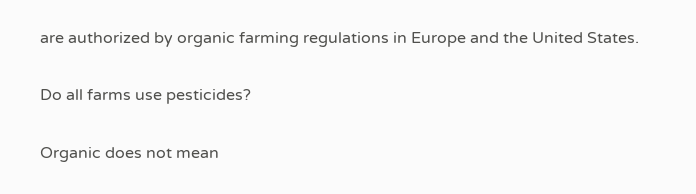are authorized by organic farming regulations in Europe and the United States.

Do all farms use pesticides?

Organic does not mean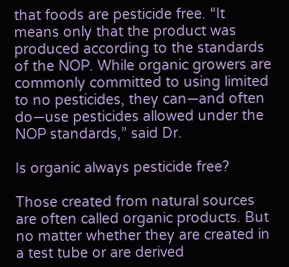that foods are pesticide free. “It means only that the product was produced according to the standards of the NOP. While organic growers are commonly committed to using limited to no pesticides, they can—and often do—use pesticides allowed under the NOP standards,” said Dr.

Is organic always pesticide free?

Those created from natural sources are often called organic products. But no matter whether they are created in a test tube or are derived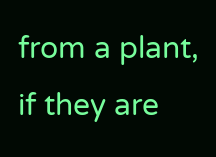from a plant, if they are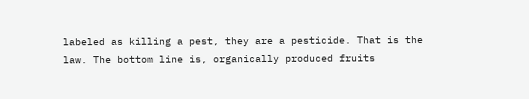labeled as killing a pest, they are a pesticide. That is the law. The bottom line is, organically produced fruits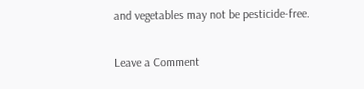and vegetables may not be pesticide-free.

Leave a Comment